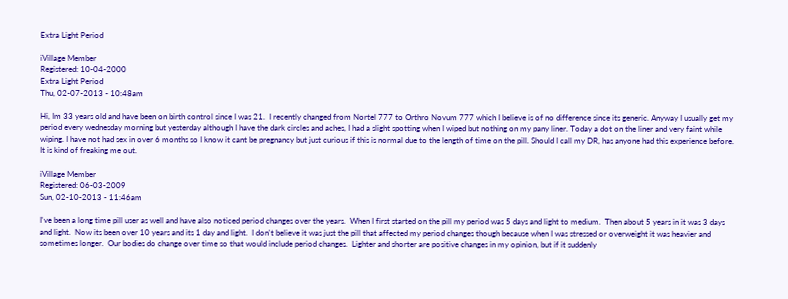Extra Light Period

iVillage Member
Registered: 10-04-2000
Extra Light Period
Thu, 02-07-2013 - 10:48am

Hi, Im 33 years old and have been on birth control since I was 21.  I recently changed from Nortel 777 to Orthro Novum 777 which I believe is of no difference since its generic. Anyway I usually get my period every wednesday morning but yesterday although I have the dark circles and aches, I had a slight spotting when I wiped but nothing on my pany liner. Today a dot on the liner and very faint while wiping. I have not had sex in over 6 months so I know it cant be pregnancy but just curious if this is normal due to the length of time on the pill. Should I call my DR, has anyone had this experience before. It is kind of freaking me out.

iVillage Member
Registered: 06-03-2009
Sun, 02-10-2013 - 11:46am

I've been a long time pill user as well and have also noticed period changes over the years.  When I first started on the pill my period was 5 days and light to medium.  Then about 5 years in it was 3 days and light.  Now its been over 10 years and its 1 day and light.  I don't believe it was just the pill that affected my period changes though because when I was stressed or overweight it was heavier and sometimes longer.  Our bodies do change over time so that would include period changes.  Lighter and shorter are positive changes in my opinion, but if it suddenly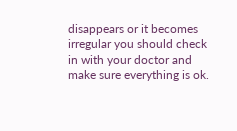disappears or it becomes irregular you should check in with your doctor and make sure everything is ok.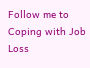Follow me to Coping with Job Loss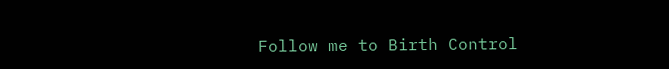Follow me to Birth Control